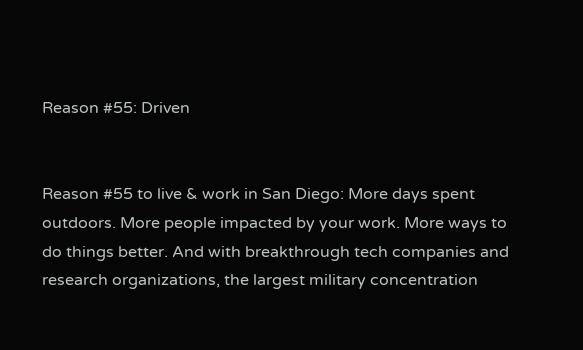Reason #55: Driven


Reason #55 to live & work in San Diego: More days spent outdoors. More people impacted by your work. More ways to do things better. And with breakthrough tech companies and research organizations, the largest military concentration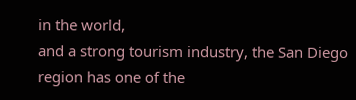in the world,
and a strong tourism industry, the San Diego region has one of the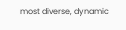most diverse, dynamic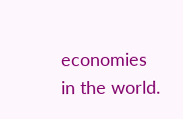economies in the world.